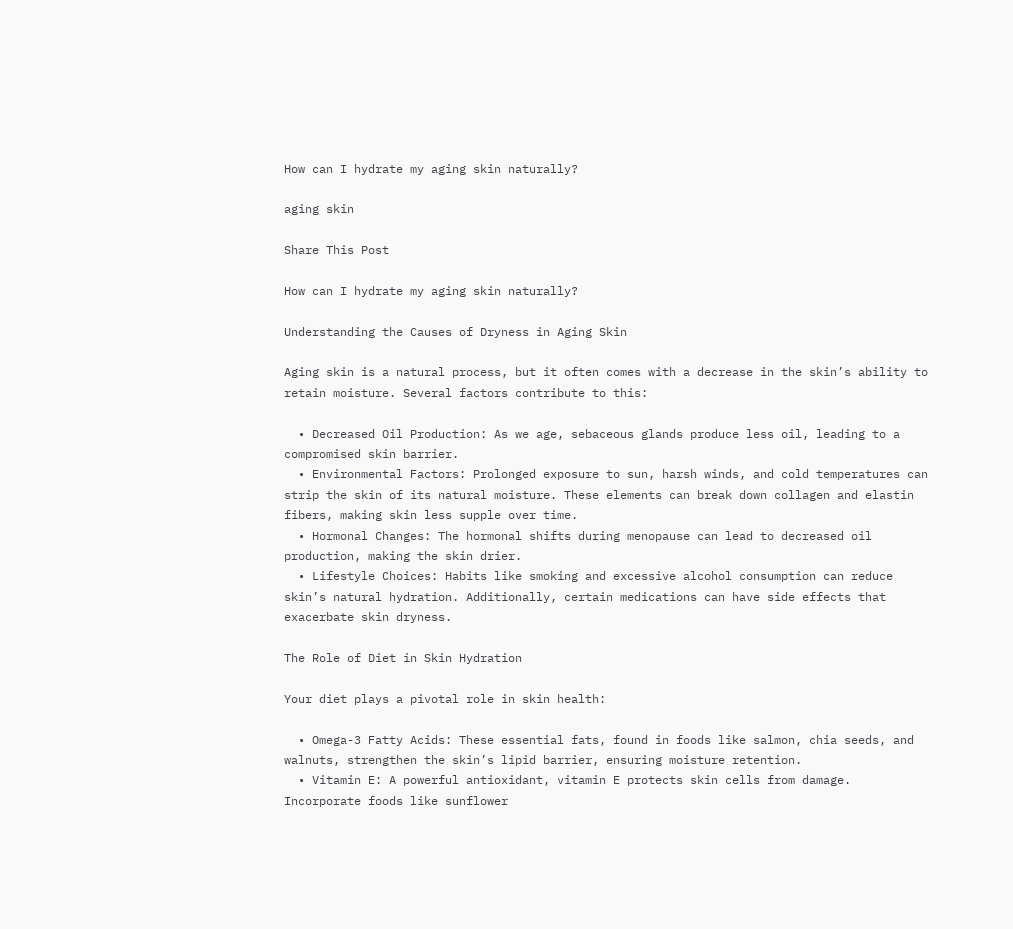How can I hydrate my aging skin naturally?

aging skin

Share This Post

How can I hydrate my aging skin naturally?

Understanding the Causes of Dryness in Aging Skin

Aging skin is a natural process, but it often comes with a decrease in the skin’s ability to retain moisture. Several factors contribute to this:

  • Decreased Oil Production: As we age, sebaceous glands produce less oil, leading to a compromised skin barrier.
  • Environmental Factors: Prolonged exposure to sun, harsh winds, and cold temperatures can strip the skin of its natural moisture. These elements can break down collagen and elastin fibers, making skin less supple over time.
  • Hormonal Changes: The hormonal shifts during menopause can lead to decreased oil production, making the skin drier.
  • Lifestyle Choices: Habits like smoking and excessive alcohol consumption can reduce skin’s natural hydration. Additionally, certain medications can have side effects that exacerbate skin dryness.

The Role of Diet in Skin Hydration

Your diet plays a pivotal role in skin health:

  • Omega-3 Fatty Acids: These essential fats, found in foods like salmon, chia seeds, and walnuts, strengthen the skin’s lipid barrier, ensuring moisture retention.
  • Vitamin E: A powerful antioxidant, vitamin E protects skin cells from damage. Incorporate foods like sunflower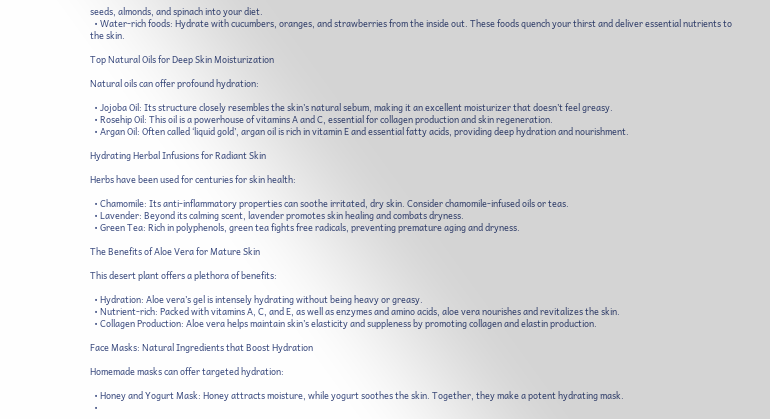seeds, almonds, and spinach into your diet.
  • Water-rich foods: Hydrate with cucumbers, oranges, and strawberries from the inside out. These foods quench your thirst and deliver essential nutrients to the skin.

Top Natural Oils for Deep Skin Moisturization

Natural oils can offer profound hydration:

  • Jojoba Oil: Its structure closely resembles the skin’s natural sebum, making it an excellent moisturizer that doesn’t feel greasy.
  • Rosehip Oil: This oil is a powerhouse of vitamins A and C, essential for collagen production and skin regeneration.
  • Argan Oil: Often called ‘liquid gold’, argan oil is rich in vitamin E and essential fatty acids, providing deep hydration and nourishment.

Hydrating Herbal Infusions for Radiant Skin

Herbs have been used for centuries for skin health:

  • Chamomile: Its anti-inflammatory properties can soothe irritated, dry skin. Consider chamomile-infused oils or teas.
  • Lavender: Beyond its calming scent, lavender promotes skin healing and combats dryness.
  • Green Tea: Rich in polyphenols, green tea fights free radicals, preventing premature aging and dryness.

The Benefits of Aloe Vera for Mature Skin

This desert plant offers a plethora of benefits:

  • Hydration: Aloe vera’s gel is intensely hydrating without being heavy or greasy.
  • Nutrient-rich: Packed with vitamins A, C, and E, as well as enzymes and amino acids, aloe vera nourishes and revitalizes the skin.
  • Collagen Production: Aloe vera helps maintain skin’s elasticity and suppleness by promoting collagen and elastin production.

Face Masks: Natural Ingredients that Boost Hydration

Homemade masks can offer targeted hydration:

  • Honey and Yogurt Mask: Honey attracts moisture, while yogurt soothes the skin. Together, they make a potent hydrating mask.
  •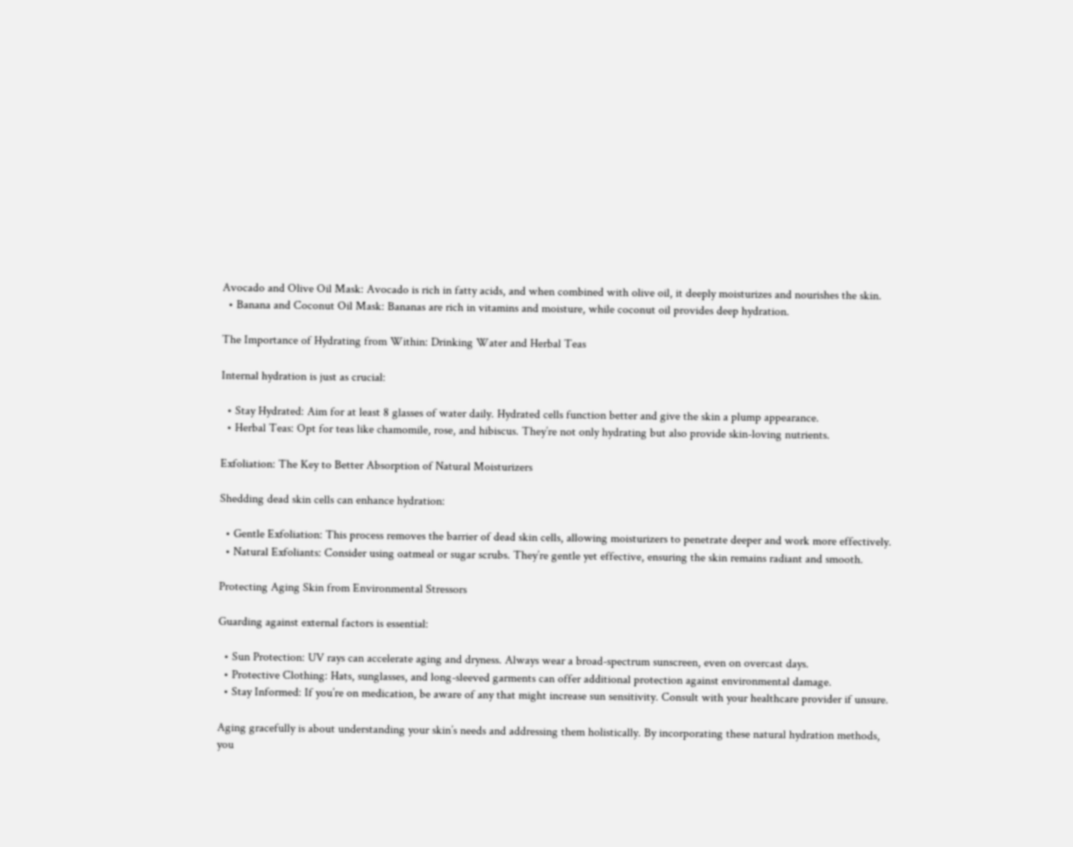Avocado and Olive Oil Mask: Avocado is rich in fatty acids, and when combined with olive oil, it deeply moisturizes and nourishes the skin.
  • Banana and Coconut Oil Mask: Bananas are rich in vitamins and moisture, while coconut oil provides deep hydration.

The Importance of Hydrating from Within: Drinking Water and Herbal Teas

Internal hydration is just as crucial:

  • Stay Hydrated: Aim for at least 8 glasses of water daily. Hydrated cells function better and give the skin a plump appearance.
  • Herbal Teas: Opt for teas like chamomile, rose, and hibiscus. They’re not only hydrating but also provide skin-loving nutrients.

Exfoliation: The Key to Better Absorption of Natural Moisturizers

Shedding dead skin cells can enhance hydration:

  • Gentle Exfoliation: This process removes the barrier of dead skin cells, allowing moisturizers to penetrate deeper and work more effectively.
  • Natural Exfoliants: Consider using oatmeal or sugar scrubs. They’re gentle yet effective, ensuring the skin remains radiant and smooth.

Protecting Aging Skin from Environmental Stressors

Guarding against external factors is essential:

  • Sun Protection: UV rays can accelerate aging and dryness. Always wear a broad-spectrum sunscreen, even on overcast days.
  • Protective Clothing: Hats, sunglasses, and long-sleeved garments can offer additional protection against environmental damage.
  • Stay Informed: If you’re on medication, be aware of any that might increase sun sensitivity. Consult with your healthcare provider if unsure.

Aging gracefully is about understanding your skin’s needs and addressing them holistically. By incorporating these natural hydration methods, you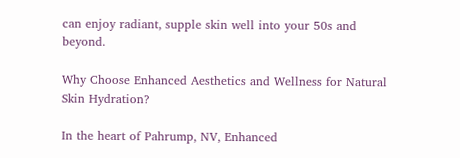can enjoy radiant, supple skin well into your 50s and beyond.

Why Choose Enhanced Aesthetics and Wellness for Natural Skin Hydration?

In the heart of Pahrump, NV, Enhanced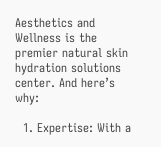Aesthetics and Wellness is the premier natural skin hydration solutions center. And here’s why:

  1. Expertise: With a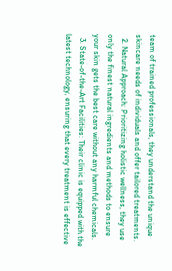team of trained professionals, they understand the unique skincare needs of individuals and offer tailored treatments.
  2. Natural Approach: Prioritizing holistic wellness, they use only the finest natural ingredients and methods to ensure your skin gets the best care without any harmful chemicals.
  3. State-of-the-Art Facilities: Their clinic is equipped with the latest technology, ensuring that every treatment is effective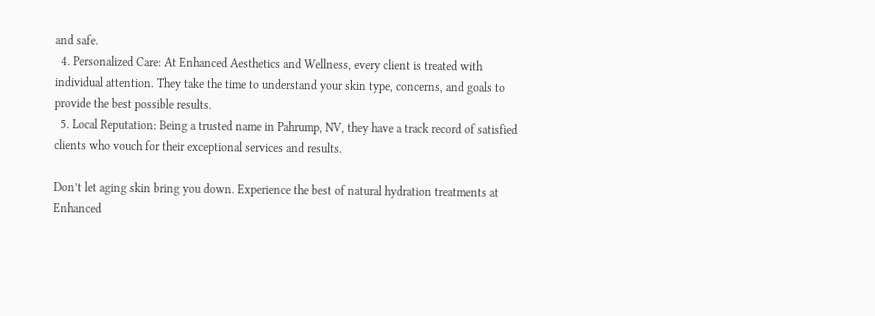and safe.
  4. Personalized Care: At Enhanced Aesthetics and Wellness, every client is treated with individual attention. They take the time to understand your skin type, concerns, and goals to provide the best possible results.
  5. Local Reputation: Being a trusted name in Pahrump, NV, they have a track record of satisfied clients who vouch for their exceptional services and results.

Don’t let aging skin bring you down. Experience the best of natural hydration treatments at Enhanced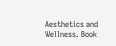Aesthetics and Wellness. Book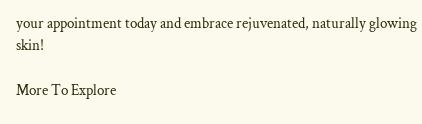your appointment today and embrace rejuvenated, naturally glowing skin!

More To Explore